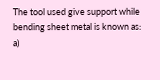The tool used give support while bending sheet metal is known as:
a)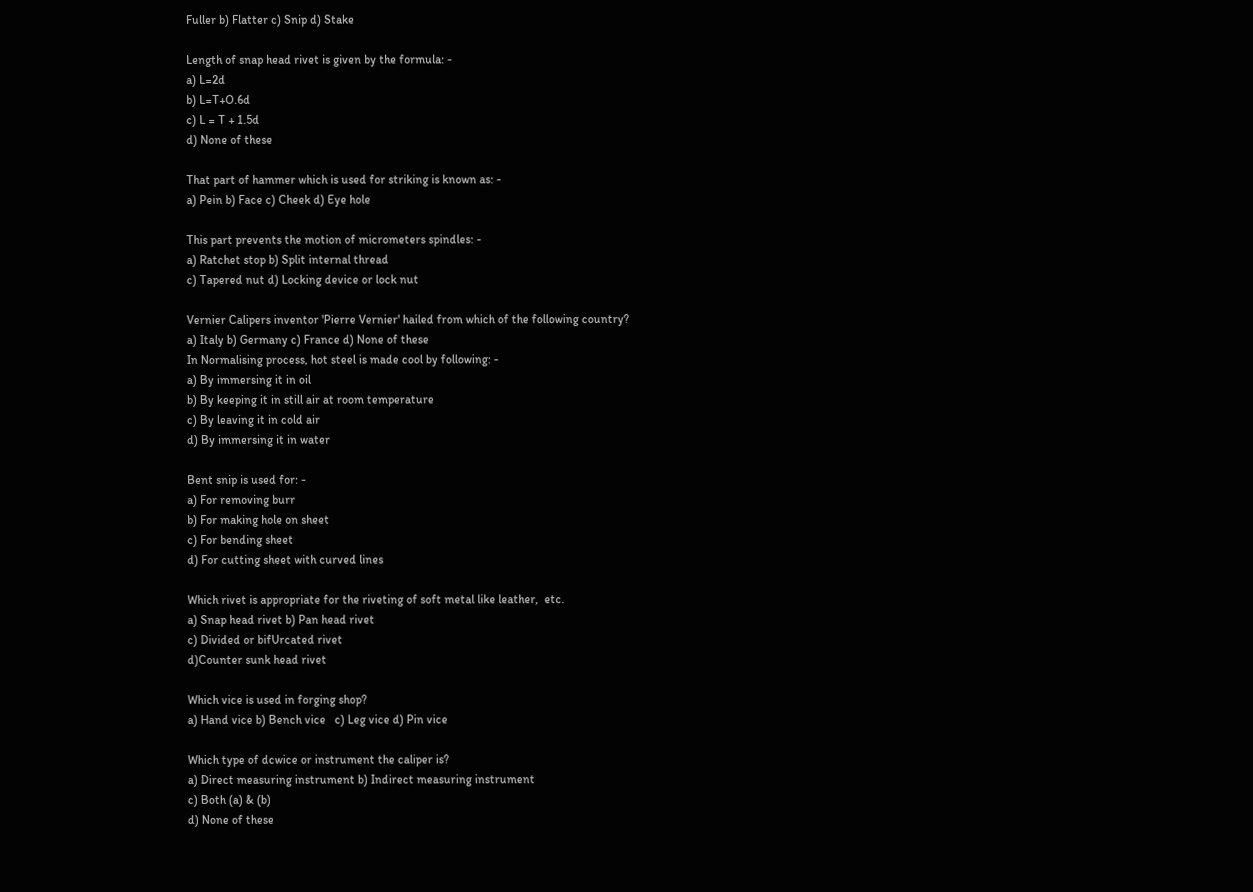Fuller b) Flatter c) Snip d) Stake

Length of snap head rivet is given by the formula: -
a) L=2d
b) L=T+O.6d
c) L = T + 1.5d
d) None of these

That part of hammer which is used for striking is known as: -
a) Pein b) Face c) Cheek d) Eye hole

This part prevents the motion of micrometers spindles: -
a) Ratchet stop b) Split internal thread
c) Tapered nut d) Locking device or lock nut

Vernier Calipers inventor 'Pierre Vernier' hailed from which of the following country?
a) Italy b) Germany c) France d) None of these
In Normalising process, hot steel is made cool by following: -
a) By immersing it in oil
b) By keeping it in still air at room temperature
c) By leaving it in cold air
d) By immersing it in water

Bent snip is used for: -
a) For removing burr
b) For making hole on sheet
c) For bending sheet
d) For cutting sheet with curved lines

Which rivet is appropriate for the riveting of soft metal like leather,  etc.
a) Snap head rivet b) Pan head rivet
c) Divided or bifUrcated rivet
d)Counter sunk head rivet

Which vice is used in forging shop?
a) Hand vice b) Bench vice   c) Leg vice d) Pin vice

Which type of dcwice or instrument the caliper is?
a) Direct measuring instrument b) Indirect measuring instrument
c) Both (a) & (b)
d) None of these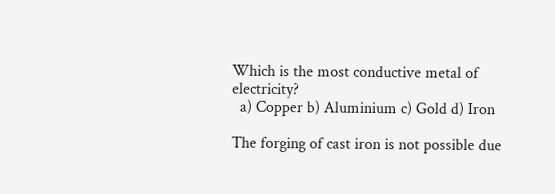Which is the most conductive metal of electricity?
  a) Copper b) Aluminium c) Gold d) Iron

The forging of cast iron is not possible due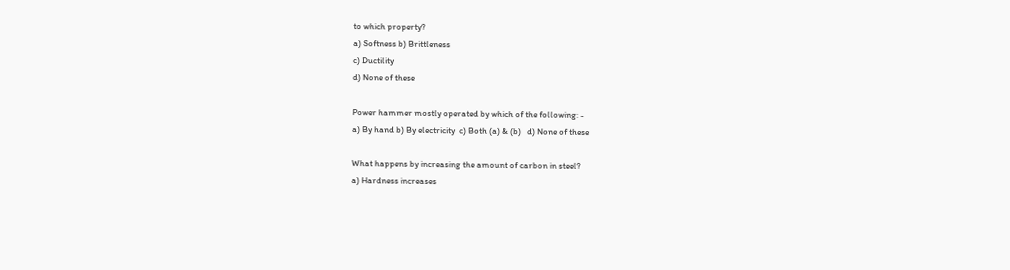to which property?
a) Softness b) Brittleness
c) Ductility
d) None of these

Power hammer mostly operated by which of the following: -
a) By hand b) By electricity  c) Both (a) & (b)   d) None of these

What happens by increasing the amount of carbon in steel?
a) Hardness increases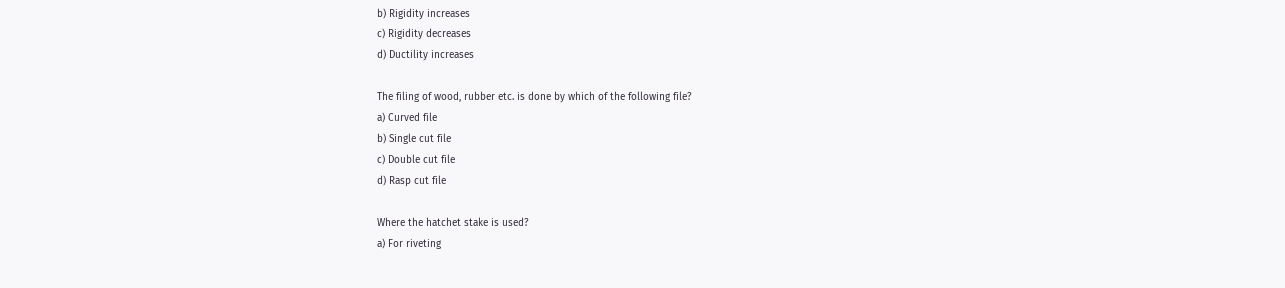b) Rigidity increases
c) Rigidity decreases
d) Ductility increases

The filing of wood, rubber etc. is done by which of the following file?
a) Curved file
b) Single cut file
c) Double cut file
d) Rasp cut file

Where the hatchet stake is used?
a) For riveting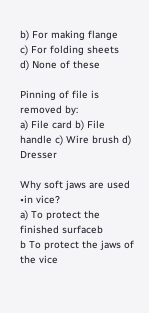b) For making flange
c) For folding sheets
d) None of these

Pinning of file is removed by:
a) File card b) File handle c) Wire brush d) Dresser

Why soft jaws are used •in vice?
a) To protect the finished surfaceb
b To protect the jaws of the vice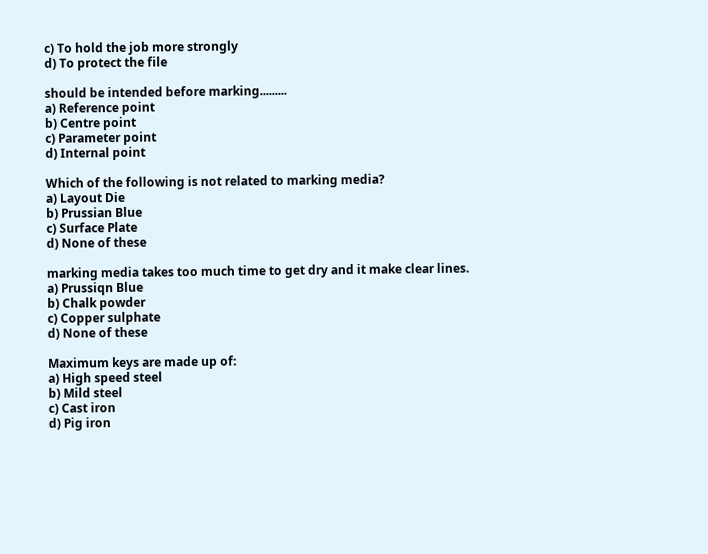c) To hold the job more strongly
d) To protect the file

should be intended before marking.........
a) Reference point
b) Centre point
c) Parameter point
d) Internal point

Which of the following is not related to marking media?
a) Layout Die
b) Prussian Blue
c) Surface Plate
d) None of these

marking media takes too much time to get dry and it make clear lines.
a) Prussiqn Blue
b) Chalk powder
c) Copper sulphate
d) None of these

Maximum keys are made up of:
a) High speed steel
b) Mild steel
c) Cast iron
d) Pig iron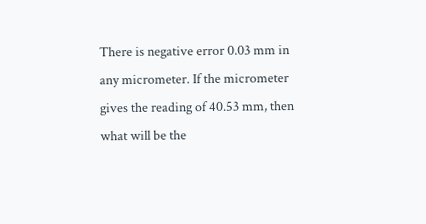There is negative error 0.03 mm in any micrometer. If the micrometer gives the reading of 40.53 mm, then what will be the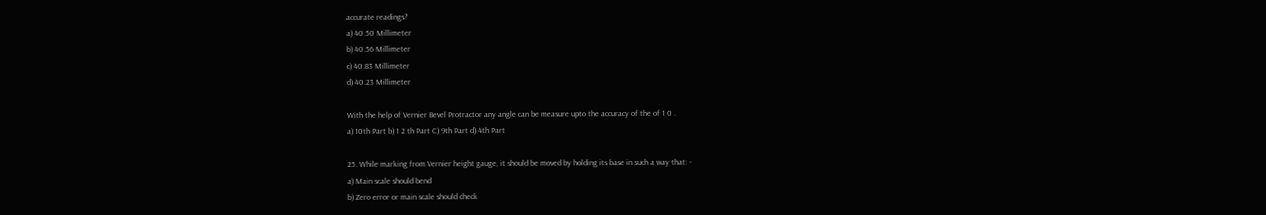accurate readings?
a) 40.50 Millimeter
b) 40.56 Millimeter
c) 40.83 Millimeter
d) 40.23 Millimeter

With the help of Vernier Bevel Protractor any angle can be measure upto the accuracy of the of 1 0 .
a) 10th Part b) 1 2 th Part C) 9th Part d) 4th Part

25. While marking from Vernier height gauge, it should be moved by holding its base in such a way that: -
a) Main scale should bend
b) Zero error or main scale should check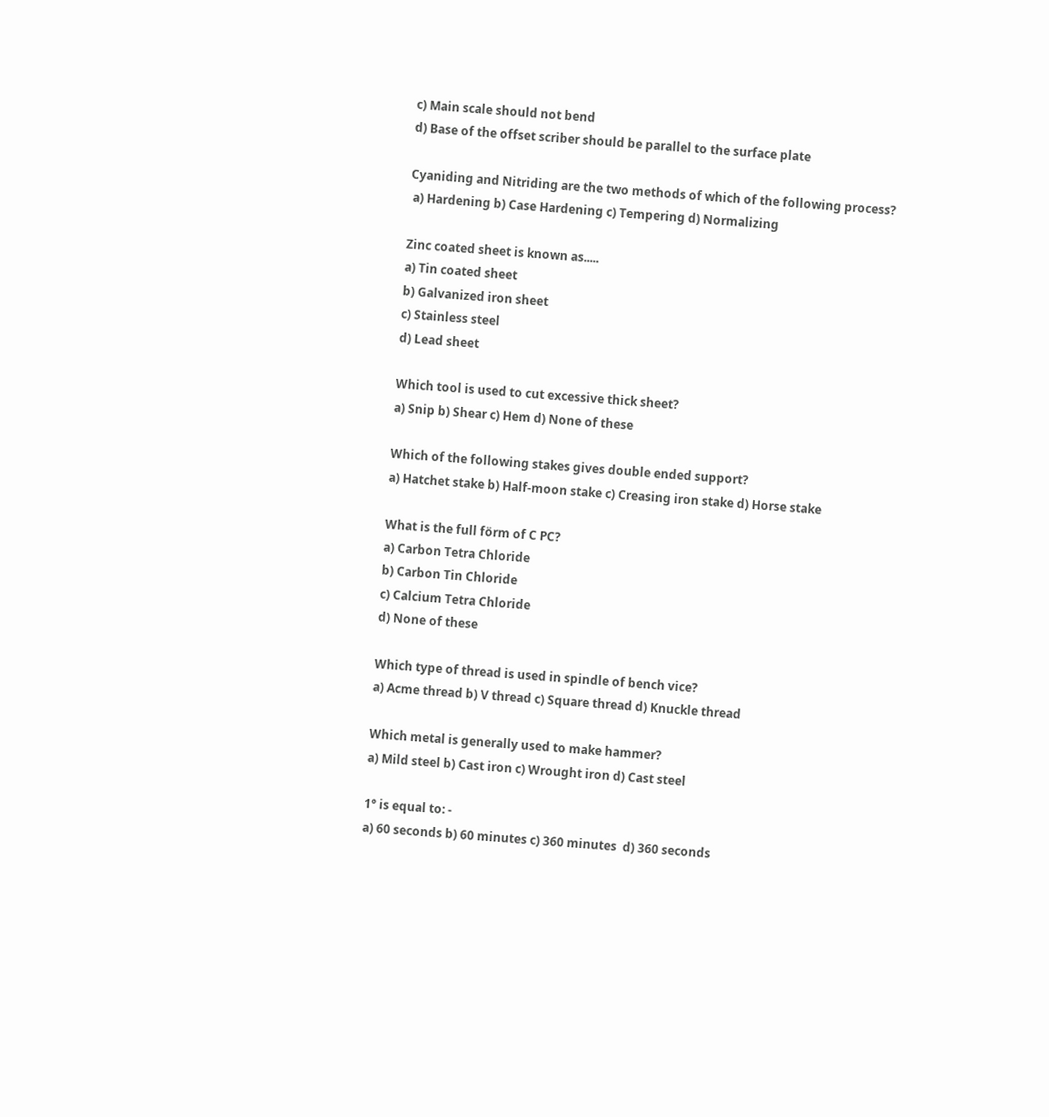c) Main scale should not bend
d) Base of the offset scriber should be parallel to the surface plate

Cyaniding and Nitriding are the two methods of which of the following process?
 a) Hardening b) Case Hardening c) Tempering d) Normalizing

Zinc coated sheet is known as.....
a) Tin coated sheet
b) Galvanized iron sheet
c) Stainless steel
d) Lead sheet

Which tool is used to cut excessive thick sheet?
a) Snip b) Shear c) Hem d) None of these

Which of the following stakes gives double ended support?
a) Hatchet stake b) Half-moon stake c) Creasing iron stake d) Horse stake

What is the full förm of C PC?
a) Carbon Tetra Chloride
b) Carbon Tin Chloride
c) Calcium Tetra Chloride
d) None of these

Which type of thread is used in spindle of bench vice?
a) Acme thread b) V thread c) Square thread d) Knuckle thread

Which metal is generally used to make hammer?
a) Mild steel b) Cast iron c) Wrought iron d) Cast steel

1° is equal to: -
a) 60 seconds b) 60 minutes c) 360 minutes  d) 360 seconds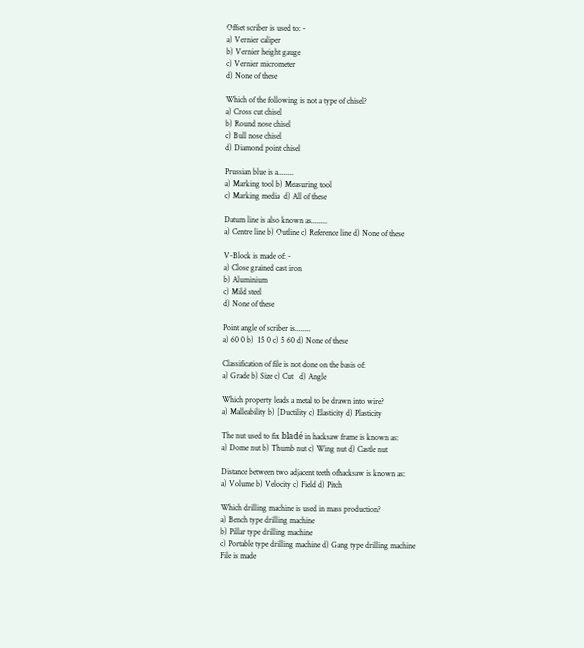Offset scriber is used to: -
a) Vernier caliper
b) Vernier height gauge
c) Vernier micrometer
d) None of these

Which of the following is not a type of chisel?
a) Cross cut chisel
b) Round nose chisel
c) Bull nose chisel
d) Diamond point chisel

Prussian blue is a........
a) Marking tool b) Measuring tool
c) Marking media  d) All of these

Datum line is also known as........
a) Centre line b) Outline c) Reference line d) None of these

V-Block is made of: -
a) Close grained cast iron
b) Aluminium
c) Mild steel
d) None of these

Point angle of scriber is........
a) 60 0 b)  15 0 c) 5 60 d) None of these

Classification of file is not done on the basis of:
a) Grade b) Size c) Cut   d) Angle

Which property leads a metal to be drawn into wire?
a) Malleability b) [Ductility c) Elasticity d) Plasticity

The nut used to fix bladé in hacksaw frame is known as:
a) Dome nut b) Thumb nut c) Wing nut d) Castle nut

Distance between two adjacent teeth ofhacksaw is known as:
a) Volume b) Velocity c) Field d) Pitch

Which drilling machine is used in mass production?
a) Bench type drilling machine
b) Pillar type drilling machine
c) Portable type drilling machine d) Gang type drilling machine
File is made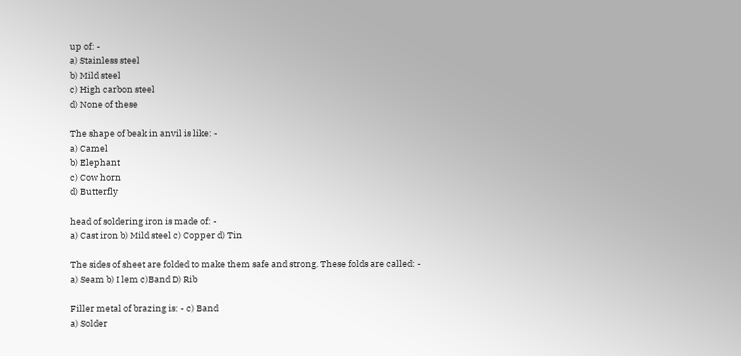up of: -
a) Stainless steel
b) Mild steel
c) High carbon steel
d) None of these

The shape of beak in anvil is like: -
a) Camel
b) Elephant
c) Cow horn
d) Butterfly

head of soldering iron is made of: -
a) Cast iron b) Mild steel c) Copper d) Tin

The sides of sheet are folded to make them safe and strong. These folds are called: -
a) Seam b) I lem c)Band D) Rib

Filler metal of brazing is: - c) Band
a) Solder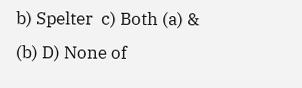b) Spelter  c) Both (a) & (b) D) None of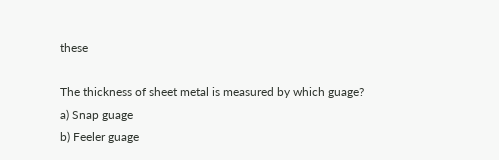these

The thickness of sheet metal is measured by which guage?
a) Snap guage
b) Feeler guage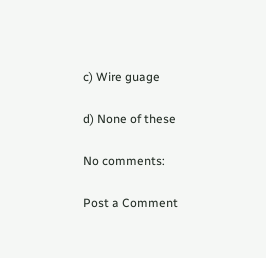c) Wire guage

d) None of these

No comments:

Post a Comment